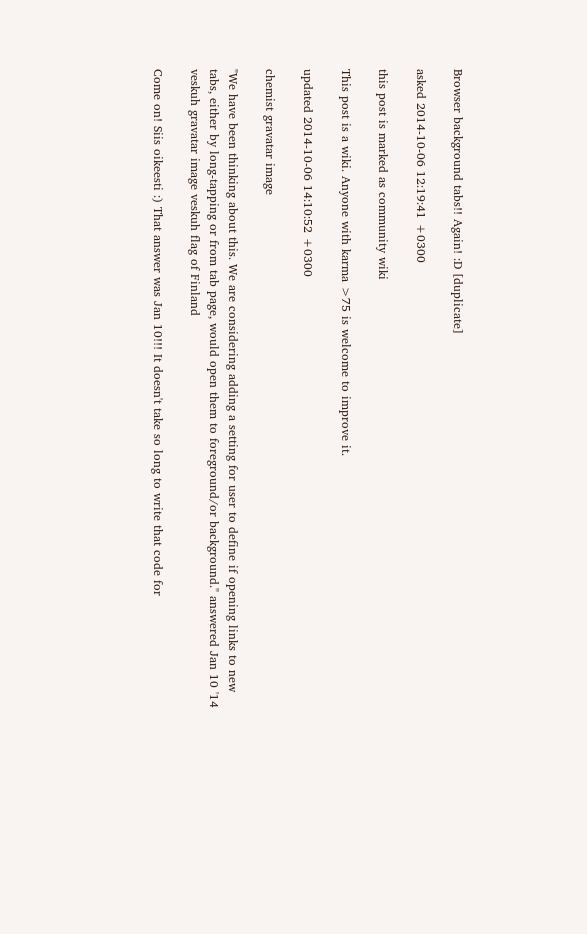Browser background tabs!! Again! :D [duplicate]

asked 2014-10-06 12:19:41 +0300

this post is marked as community wiki

This post is a wiki. Anyone with karma >75 is welcome to improve it.

updated 2014-10-06 14:10:52 +0300

chemist gravatar image

"We have been thinking about this. We are considering adding a setting for user to define if opening links to new tabs, either by long-tapping or from tab page, would open them to foreground/or background." answered Jan 10 '14 veskuh gravatar image veskuh flag of Finland

Come on! Siis oikeesti :) That answer was Jan 10!!! It doesn't take so long to write that code for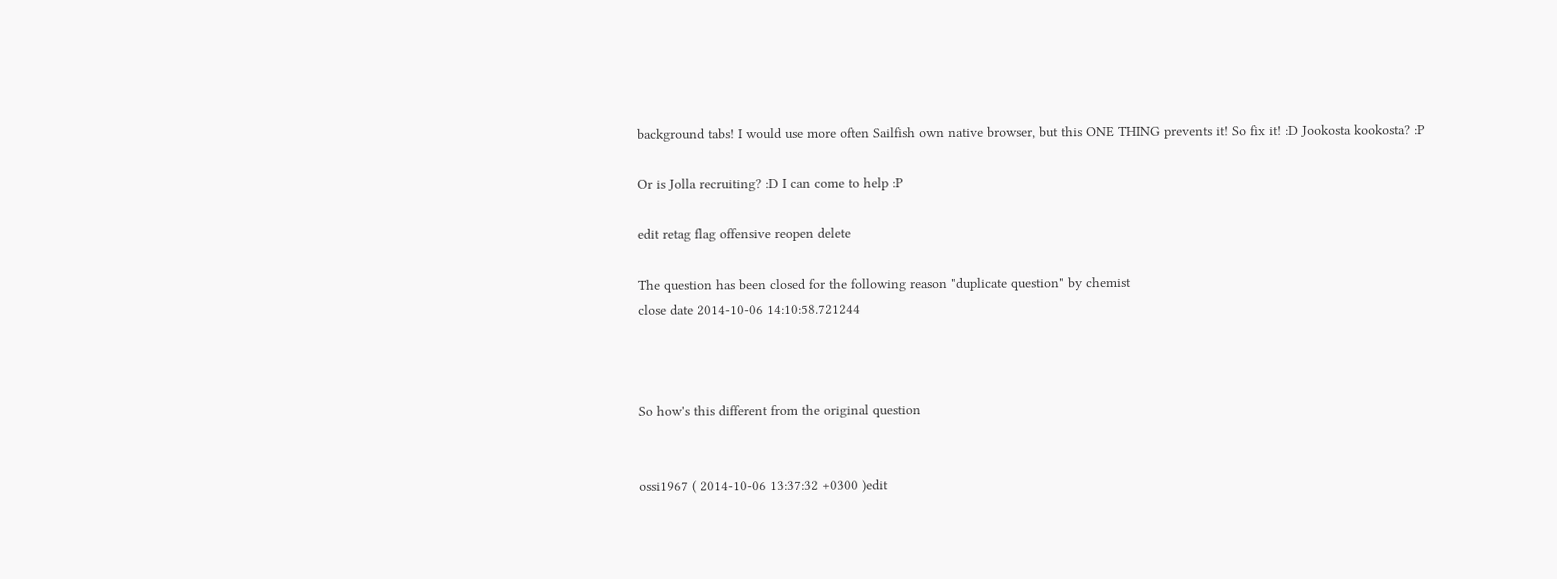background tabs! I would use more often Sailfish own native browser, but this ONE THING prevents it! So fix it! :D Jookosta kookosta? :P

Or is Jolla recruiting? :D I can come to help :P

edit retag flag offensive reopen delete

The question has been closed for the following reason "duplicate question" by chemist
close date 2014-10-06 14:10:58.721244



So how's this different from the original question


ossi1967 ( 2014-10-06 13:37:32 +0300 )edit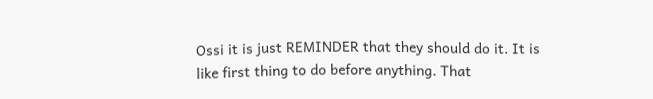Ossi it is just REMINDER that they should do it. It is like first thing to do before anything. That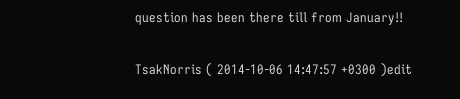question has been there till from January!!

TsakNorris ( 2014-10-06 14:47:57 +0300 )edit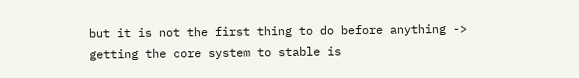but it is not the first thing to do before anything -> getting the core system to stable is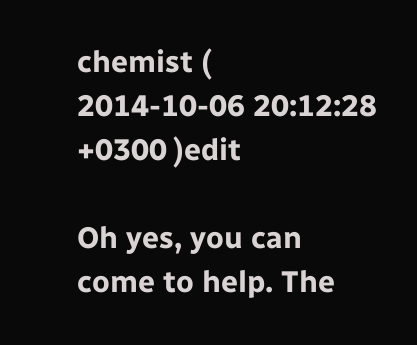chemist ( 2014-10-06 20:12:28 +0300 )edit

Oh yes, you can come to help. The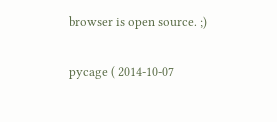browser is open source. ;)

pycage ( 2014-10-07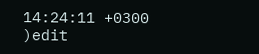14:24:11 +0300 )edit